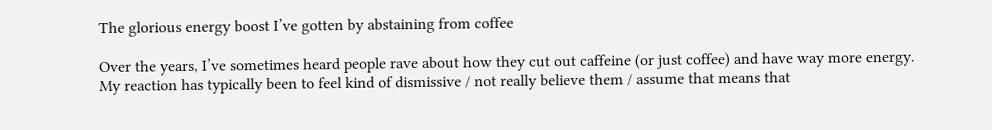The glorious energy boost I’ve gotten by abstaining from coffee

Over the years, I’ve sometimes heard people rave about how they cut out caffeine (or just coffee) and have way more energy. My reaction has typically been to feel kind of dismissive / not really believe them / assume that means that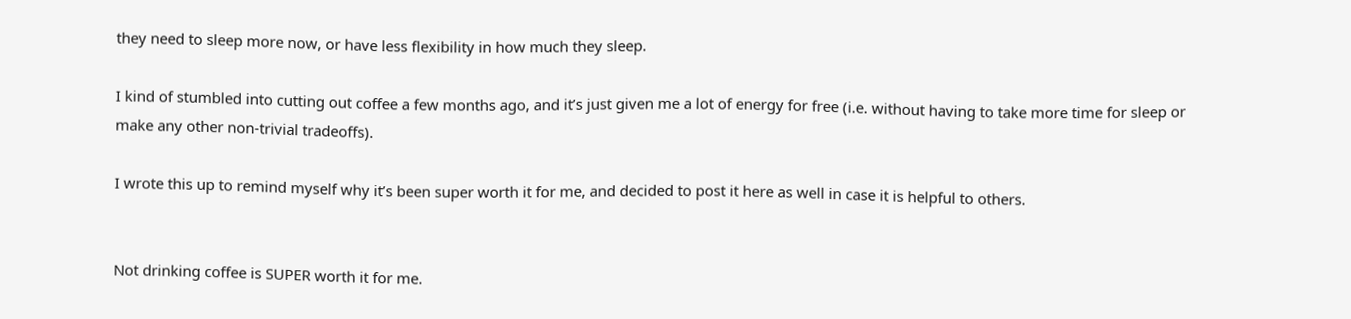they need to sleep more now, or have less flexibility in how much they sleep.

I kind of stumbled into cutting out coffee a few months ago, and it’s just given me a lot of energy for free (i.e. without having to take more time for sleep or make any other non-trivial tradeoffs).

I wrote this up to remind myself why it’s been super worth it for me, and decided to post it here as well in case it is helpful to others.


Not drinking coffee is SUPER worth it for me.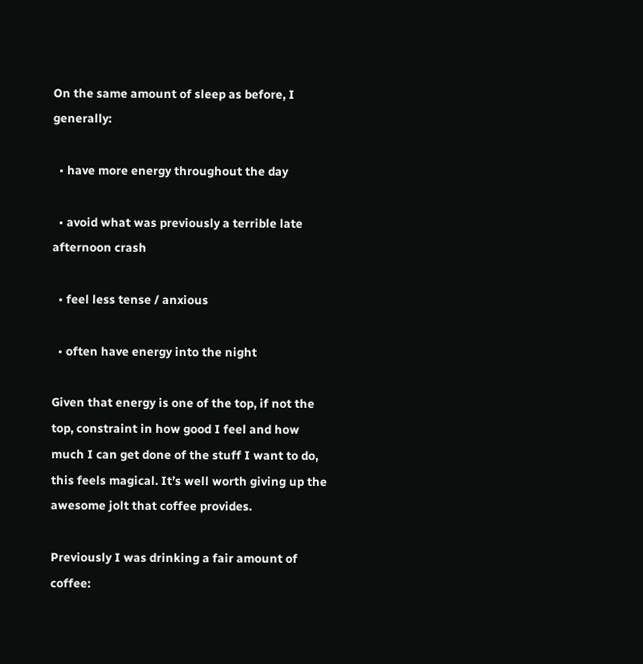On the same amount of sleep as before, I generally:

  • have more energy throughout the day

  • avoid what was previously a terrible late afternoon crash

  • feel less tense / anxious

  • often have energy into the night

Given that energy is one of the top, if not the top, constraint in how good I feel and how much I can get done of the stuff I want to do, this feels magical. It’s well worth giving up the awesome jolt that coffee provides.

Previously I was drinking a fair amount of coffee: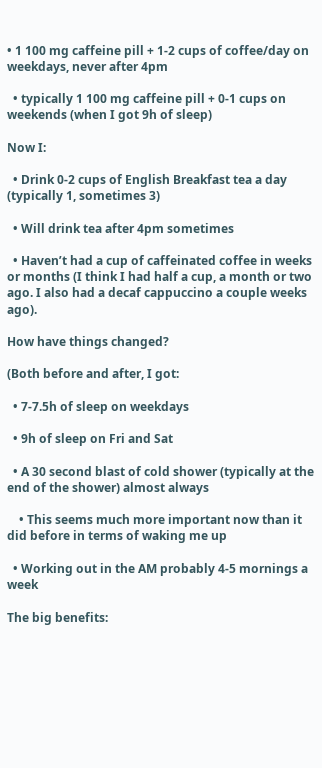• 1 100 mg caffeine pill + 1-2 cups of coffee/day on weekdays, never after 4pm

  • typically 1 100 mg caffeine pill + 0-1 cups on weekends (when I got 9h of sleep)

Now I:

  • Drink 0-2 cups of English Breakfast tea a day (typically 1, sometimes 3)

  • Will drink tea after 4pm sometimes

  • Haven’t had a cup of caffeinated coffee in weeks or months (I think I had half a cup, a month or two ago. I also had a decaf cappuccino a couple weeks ago).

How have things changed?

(Both before and after, I got:

  • 7-7.5h of sleep on weekdays

  • 9h of sleep on Fri and Sat

  • A 30 second blast of cold shower (typically at the end of the shower) almost always

    • This seems much more important now than it did before in terms of waking me up

  • Working out in the AM probably 4-5 mornings a week

The big benefits: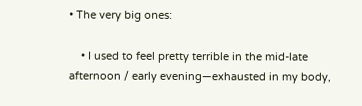• The very big ones:

    • I used to feel pretty terrible in the mid-late afternoon / early evening—exhausted in my body,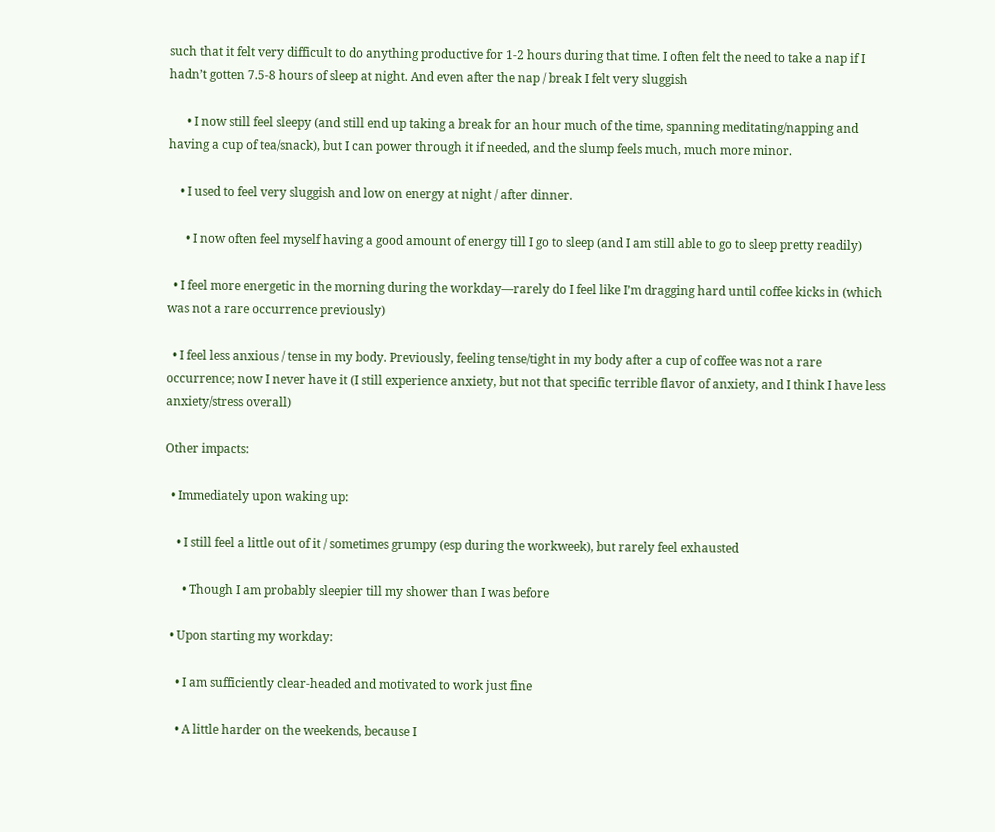such that it felt very difficult to do anything productive for 1-2 hours during that time. I often felt the need to take a nap if I hadn’t gotten 7.5-8 hours of sleep at night. And even after the nap / break I felt very sluggish

      • I now still feel sleepy (and still end up taking a break for an hour much of the time, spanning meditating/napping and having a cup of tea/snack), but I can power through it if needed, and the slump feels much, much more minor.

    • I used to feel very sluggish and low on energy at night / after dinner.

      • I now often feel myself having a good amount of energy till I go to sleep (and I am still able to go to sleep pretty readily)

  • I feel more energetic in the morning during the workday—rarely do I feel like I’m dragging hard until coffee kicks in (which was not a rare occurrence previously)

  • I feel less anxious / tense in my body. Previously, feeling tense/tight in my body after a cup of coffee was not a rare occurrence; now I never have it (I still experience anxiety, but not that specific terrible flavor of anxiety, and I think I have less anxiety/stress overall)

Other impacts:

  • Immediately upon waking up:

    • I still feel a little out of it / sometimes grumpy (esp during the workweek), but rarely feel exhausted

      • Though I am probably sleepier till my shower than I was before

  • Upon starting my workday:

    • I am sufficiently clear-headed and motivated to work just fine

    • A little harder on the weekends, because I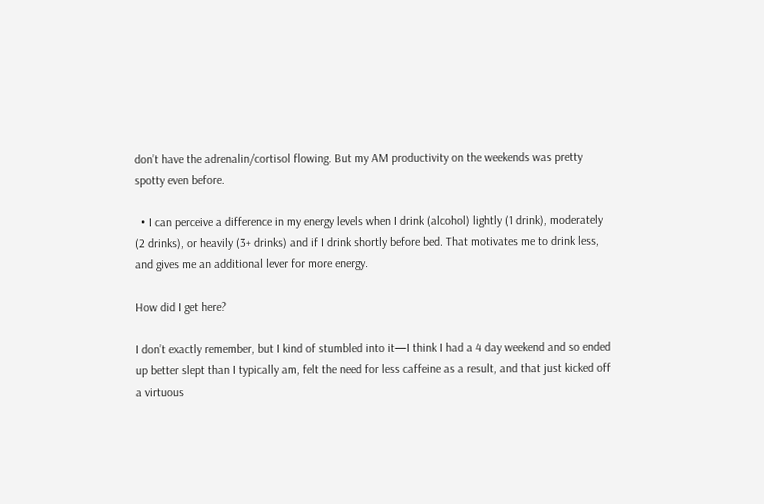don’t have the adrenalin/cortisol flowing. But my AM productivity on the weekends was pretty spotty even before.

  • I can perceive a difference in my energy levels when I drink (alcohol) lightly (1 drink), moderately (2 drinks), or heavily (3+ drinks) and if I drink shortly before bed. That motivates me to drink less, and gives me an additional lever for more energy.

How did I get here?

I don’t exactly remember, but I kind of stumbled into it—I think I had a 4 day weekend and so ended up better slept than I typically am, felt the need for less caffeine as a result, and that just kicked off a virtuous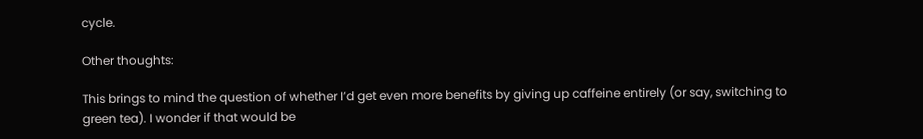cycle.

Other thoughts:

This brings to mind the question of whether I’d get even more benefits by giving up caffeine entirely (or say, switching to green tea). I wonder if that would be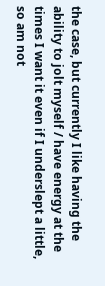the case, but currently I like having the ability to jolt myself / have energy at the times I want it even if I underslept a little, so am not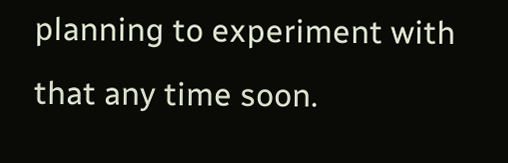planning to experiment with that any time soon.